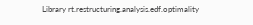Library rt.restructuring.analysis.edf.optimality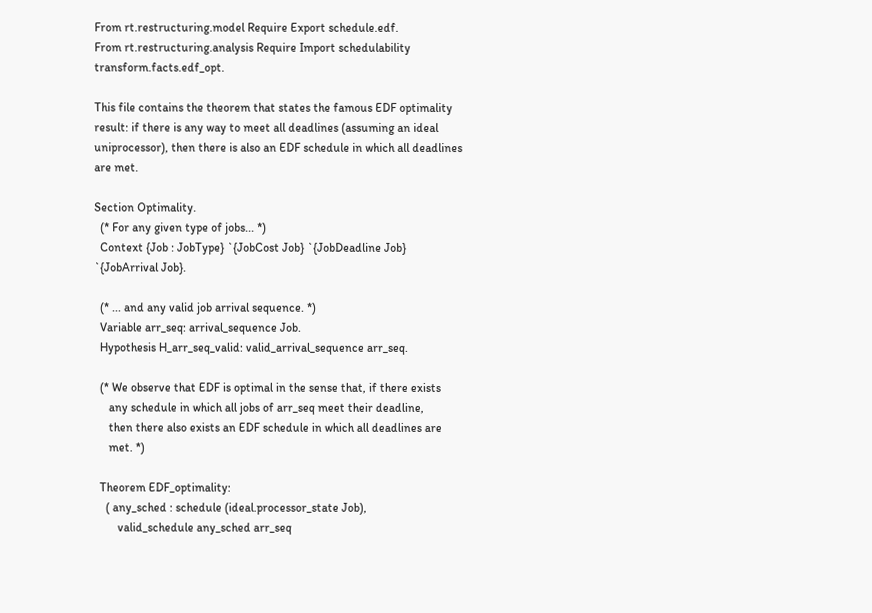From rt.restructuring.model Require Export schedule.edf.
From rt.restructuring.analysis Require Import schedulability transform.facts.edf_opt.

This file contains the theorem that states the famous EDF optimality result: if there is any way to meet all deadlines (assuming an ideal uniprocessor), then there is also an EDF schedule in which all deadlines are met.

Section Optimality.
  (* For any given type of jobs... *)
  Context {Job : JobType} `{JobCost Job} `{JobDeadline Job} `{JobArrival Job}.

  (* ... and any valid job arrival sequence. *)
  Variable arr_seq: arrival_sequence Job.
  Hypothesis H_arr_seq_valid: valid_arrival_sequence arr_seq.

  (* We observe that EDF is optimal in the sense that, if there exists
     any schedule in which all jobs of arr_seq meet their deadline,
     then there also exists an EDF schedule in which all deadlines are
     met. *)

  Theorem EDF_optimality:
    ( any_sched : schedule (ideal.processor_state Job),
        valid_schedule any_sched arr_seq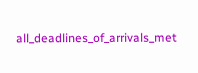all_deadlines_of_arrivals_met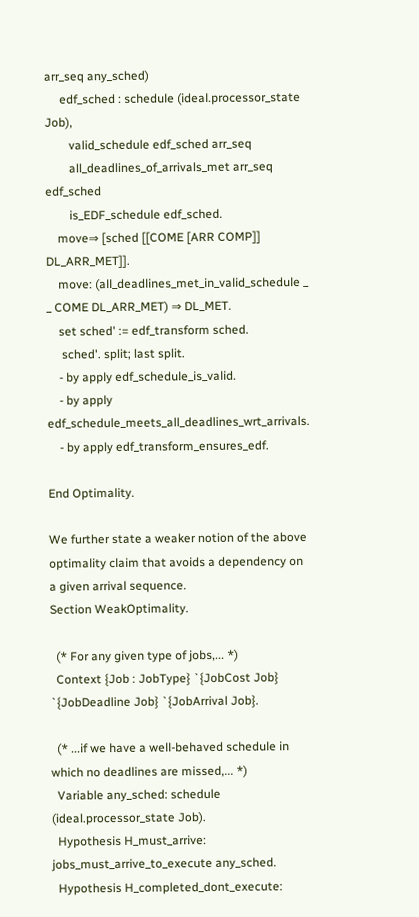arr_seq any_sched)
     edf_sched : schedule (ideal.processor_state Job),
        valid_schedule edf_sched arr_seq
        all_deadlines_of_arrivals_met arr_seq edf_sched
        is_EDF_schedule edf_sched.
    move⇒ [sched [[COME [ARR COMP]] DL_ARR_MET]].
    move: (all_deadlines_met_in_valid_schedule _ _ COME DL_ARR_MET) ⇒ DL_MET.
    set sched' := edf_transform sched.
     sched'. split; last split.
    - by apply edf_schedule_is_valid.
    - by apply edf_schedule_meets_all_deadlines_wrt_arrivals.
    - by apply edf_transform_ensures_edf.

End Optimality.

We further state a weaker notion of the above optimality claim that avoids a dependency on a given arrival sequence.
Section WeakOptimality.

  (* For any given type of jobs,... *)
  Context {Job : JobType} `{JobCost Job} `{JobDeadline Job} `{JobArrival Job}.

  (* ...if we have a well-behaved schedule in which no deadlines are missed,... *)
  Variable any_sched: schedule (ideal.processor_state Job).
  Hypothesis H_must_arrive: jobs_must_arrive_to_execute any_sched.
  Hypothesis H_completed_dont_execute: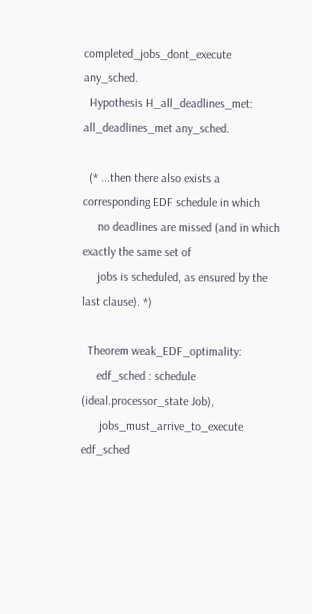completed_jobs_dont_execute any_sched.
  Hypothesis H_all_deadlines_met: all_deadlines_met any_sched.

  (* ...then there also exists a corresponding EDF schedule in which
     no deadlines are missed (and in which exactly the same set of
     jobs is scheduled, as ensured by the last clause). *)

  Theorem weak_EDF_optimality:
     edf_sched : schedule (ideal.processor_state Job),
      jobs_must_arrive_to_execute edf_sched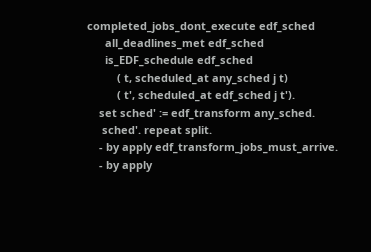completed_jobs_dont_execute edf_sched
      all_deadlines_met edf_sched
      is_EDF_schedule edf_sched
          ( t, scheduled_at any_sched j t)
          ( t', scheduled_at edf_sched j t').
    set sched' := edf_transform any_sched.
     sched'. repeat split.
    - by apply edf_transform_jobs_must_arrive.
    - by apply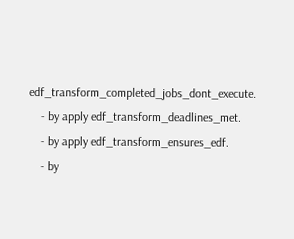edf_transform_completed_jobs_dont_execute.
    - by apply edf_transform_deadlines_met.
    - by apply edf_transform_ensures_edf.
    - by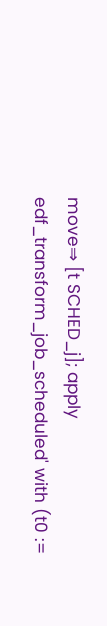move⇒ [t SCHED_j]; apply edf_transform_job_scheduled' with (t0 :=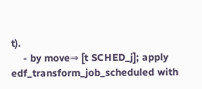t).
    - by move⇒ [t SCHED_j]; apply edf_transform_job_scheduled with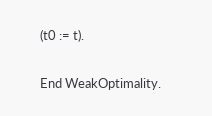(t0 := t).

End WeakOptimality.